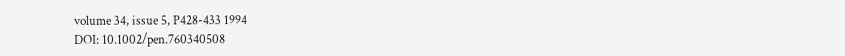volume 34, issue 5, P428-433 1994
DOI: 10.1002/pen.760340508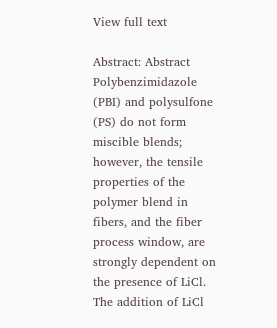View full text

Abstract: Abstract Polybenzimidazole (PBI) and polysulfone (PS) do not form miscible blends; however, the tensile properties of the polymer blend in fibers, and the fiber process window, are strongly dependent on the presence of LiCl. The addition of LiCl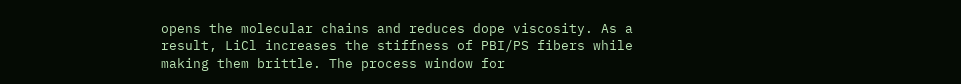opens the molecular chains and reduces dope viscosity. As a result, LiCl increases the stiffness of PBI/PS fibers while making them brittle. The process window for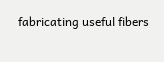fabricating useful fibers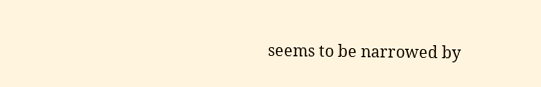seems to be narrowed by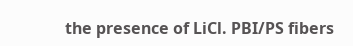the presence of LiCl. PBI/PS fibers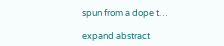spun from a dope t…

expand abstract